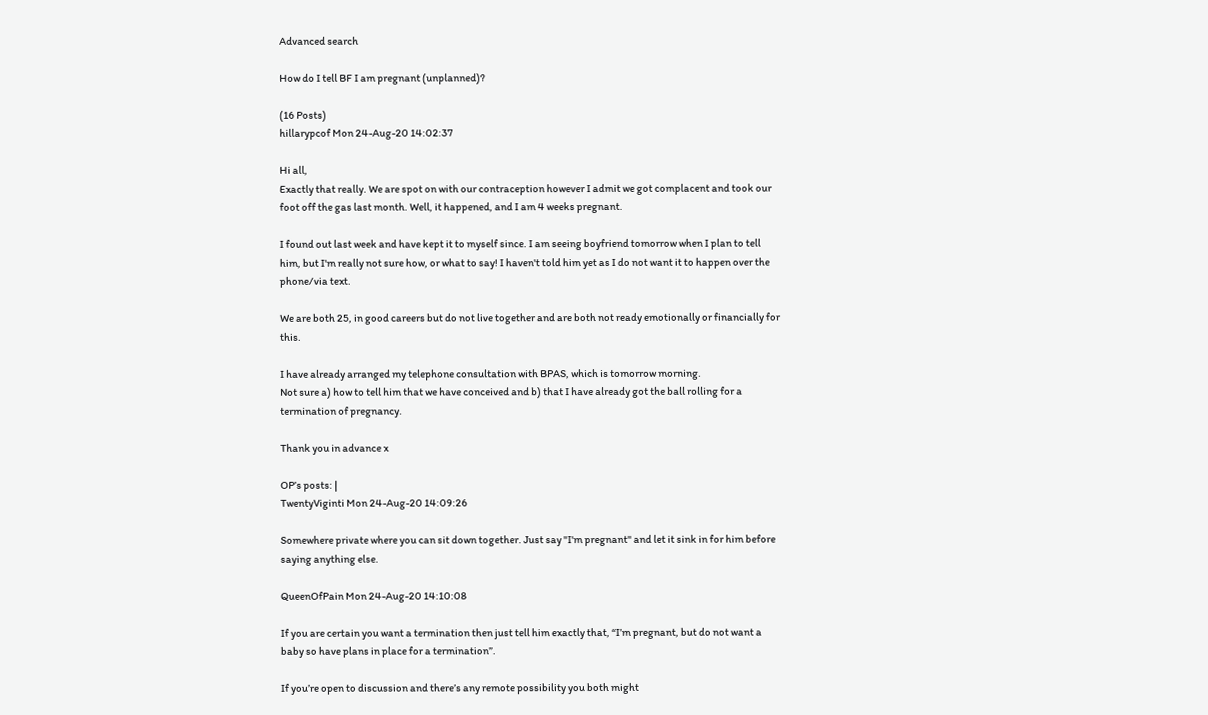Advanced search

How do I tell BF I am pregnant (unplanned)?

(16 Posts)
hillarypcof Mon 24-Aug-20 14:02:37

Hi all,
Exactly that really. We are spot on with our contraception however I admit we got complacent and took our foot off the gas last month. Well, it happened, and I am 4 weeks pregnant.

I found out last week and have kept it to myself since. I am seeing boyfriend tomorrow when I plan to tell him, but I'm really not sure how, or what to say! I haven't told him yet as I do not want it to happen over the phone/via text.

We are both 25, in good careers but do not live together and are both not ready emotionally or financially for this.

I have already arranged my telephone consultation with BPAS, which is tomorrow morning.
Not sure a) how to tell him that we have conceived and b) that I have already got the ball rolling for a termination of pregnancy.

Thank you in advance x

OP’s posts: |
TwentyViginti Mon 24-Aug-20 14:09:26

Somewhere private where you can sit down together. Just say "I'm pregnant" and let it sink in for him before saying anything else.

QueenOfPain Mon 24-Aug-20 14:10:08

If you are certain you want a termination then just tell him exactly that, “I’m pregnant, but do not want a baby so have plans in place for a termination”.

If you’re open to discussion and there’s any remote possibility you both might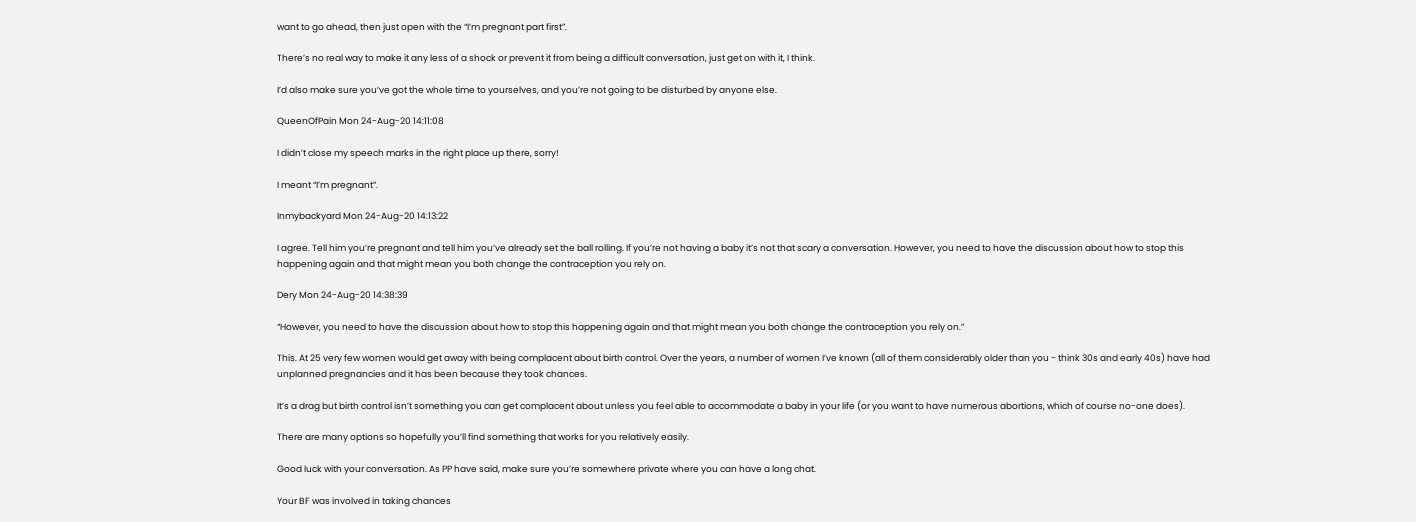want to go ahead, then just open with the “I’m pregnant part first”.

There’s no real way to make it any less of a shock or prevent it from being a difficult conversation, just get on with it, I think.

I’d also make sure you’ve got the whole time to yourselves, and you’re not going to be disturbed by anyone else.

QueenOfPain Mon 24-Aug-20 14:11:08

I didn’t close my speech marks in the right place up there, sorry!

I meant “I’m pregnant”.

Inmybackyard Mon 24-Aug-20 14:13:22

I agree. Tell him you’re pregnant and tell him you’ve already set the ball rolling. If you’re not having a baby it’s not that scary a conversation. However, you need to have the discussion about how to stop this happening again and that might mean you both change the contraception you rely on.

Dery Mon 24-Aug-20 14:38:39

“However, you need to have the discussion about how to stop this happening again and that might mean you both change the contraception you rely on.”

This. At 25 very few women would get away with being complacent about birth control. Over the years, a number of women I’ve known (all of them considerably older than you - think 30s and early 40s) have had unplanned pregnancies and it has been because they took chances.

It’s a drag but birth control isn’t something you can get complacent about unless you feel able to accommodate a baby in your life (or you want to have numerous abortions, which of course no-one does).

There are many options so hopefully you’ll find something that works for you relatively easily.

Good luck with your conversation. As PP have said, make sure you’re somewhere private where you can have a long chat.

Your BF was involved in taking chances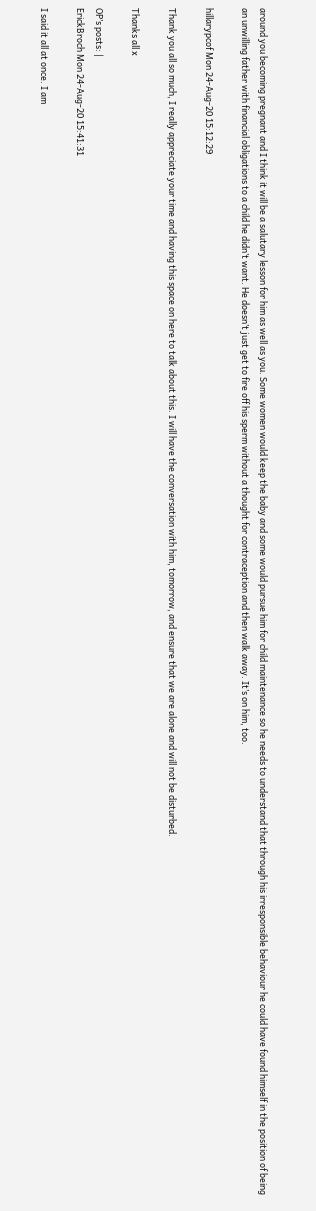around you becoming pregnant and I think it will be a salutary lesson for him as well as you. Some women would keep the baby and some would pursue him for child maintenance so he needs to understand that through his irresponsible behaviour he could have found himself in the position of being an unwilling father with financial obligations to a child he didn’t want. He doesn’t just get to fire off his sperm without a thought for contraception and then walk away. It’s on him, too.

hillarypcof Mon 24-Aug-20 15:12:29

Thank you all so much, I really appreciate your time and having this space on here to talk about this. I will have the conversation with him, tomorrow, and ensure that we are alone and will not be disturbed.

Thanks all x

OP’s posts: |
ErickBroch Mon 24-Aug-20 15:41:31

I said it all at once. I am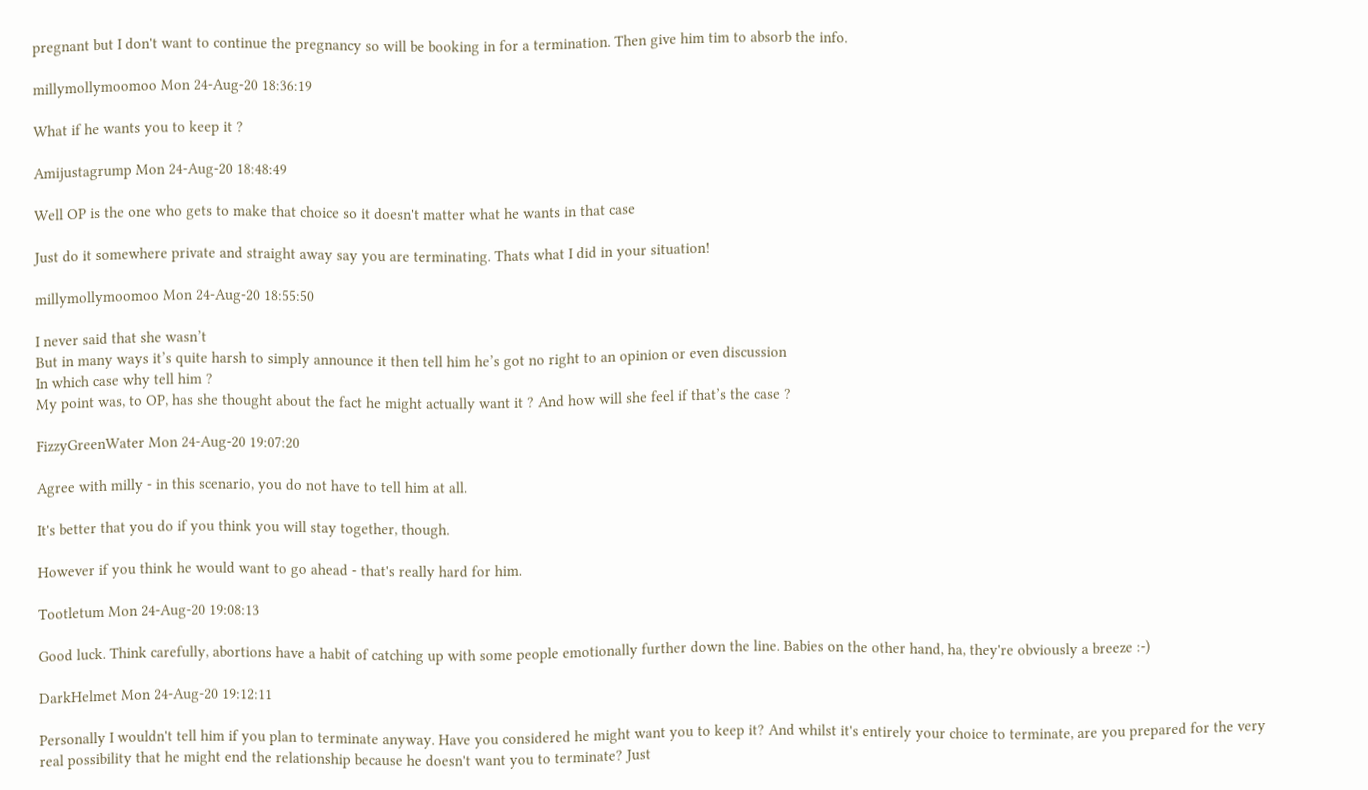pregnant but I don't want to continue the pregnancy so will be booking in for a termination. Then give him tim to absorb the info.

millymollymoomoo Mon 24-Aug-20 18:36:19

What if he wants you to keep it ?

Amijustagrump Mon 24-Aug-20 18:48:49

Well OP is the one who gets to make that choice so it doesn't matter what he wants in that case

Just do it somewhere private and straight away say you are terminating. Thats what I did in your situation!

millymollymoomoo Mon 24-Aug-20 18:55:50

I never said that she wasn’t
But in many ways it’s quite harsh to simply announce it then tell him he’s got no right to an opinion or even discussion
In which case why tell him ?
My point was, to OP, has she thought about the fact he might actually want it ? And how will she feel if that’s the case ?

FizzyGreenWater Mon 24-Aug-20 19:07:20

Agree with milly - in this scenario, you do not have to tell him at all.

It's better that you do if you think you will stay together, though.

However if you think he would want to go ahead - that's really hard for him.

Tootletum Mon 24-Aug-20 19:08:13

Good luck. Think carefully, abortions have a habit of catching up with some people emotionally further down the line. Babies on the other hand, ha, they're obviously a breeze :-)

DarkHelmet Mon 24-Aug-20 19:12:11

Personally I wouldn't tell him if you plan to terminate anyway. Have you considered he might want you to keep it? And whilst it's entirely your choice to terminate, are you prepared for the very real possibility that he might end the relationship because he doesn't want you to terminate? Just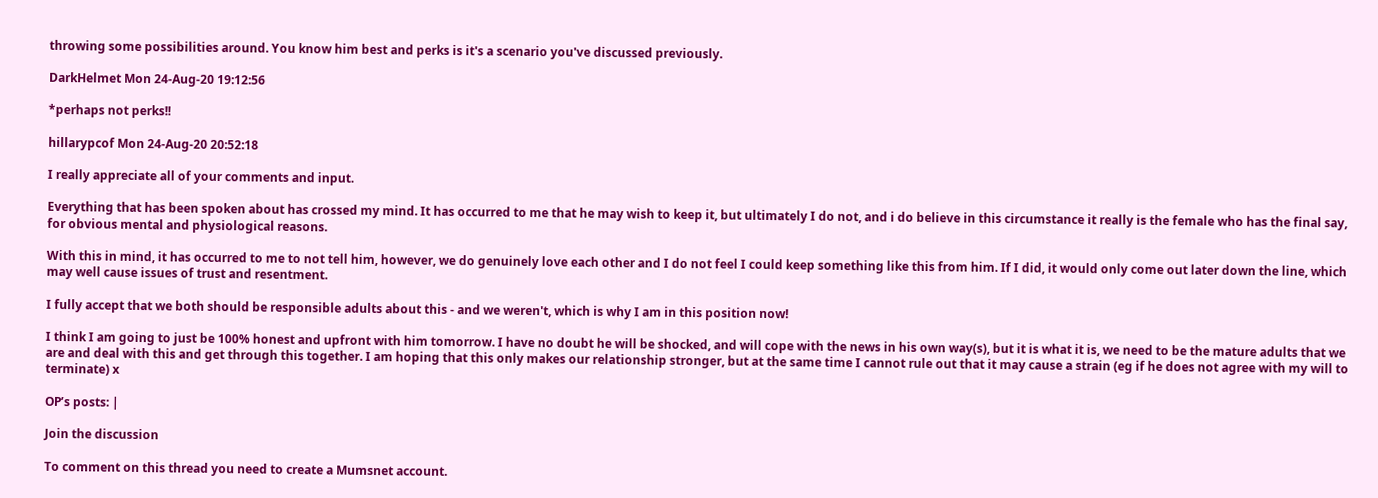throwing some possibilities around. You know him best and perks is it's a scenario you've discussed previously.

DarkHelmet Mon 24-Aug-20 19:12:56

*perhaps not perks!!

hillarypcof Mon 24-Aug-20 20:52:18

I really appreciate all of your comments and input.

Everything that has been spoken about has crossed my mind. It has occurred to me that he may wish to keep it, but ultimately I do not, and i do believe in this circumstance it really is the female who has the final say, for obvious mental and physiological reasons.

With this in mind, it has occurred to me to not tell him, however, we do genuinely love each other and I do not feel I could keep something like this from him. If I did, it would only come out later down the line, which may well cause issues of trust and resentment.

I fully accept that we both should be responsible adults about this - and we weren't, which is why I am in this position now!

I think I am going to just be 100% honest and upfront with him tomorrow. I have no doubt he will be shocked, and will cope with the news in his own way(s), but it is what it is, we need to be the mature adults that we are and deal with this and get through this together. I am hoping that this only makes our relationship stronger, but at the same time I cannot rule out that it may cause a strain (eg if he does not agree with my will to terminate) x

OP’s posts: |

Join the discussion

To comment on this thread you need to create a Mumsnet account.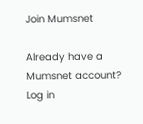Join Mumsnet

Already have a Mumsnet account? Log in